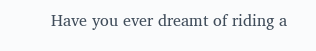Have you ever dreamt of riding a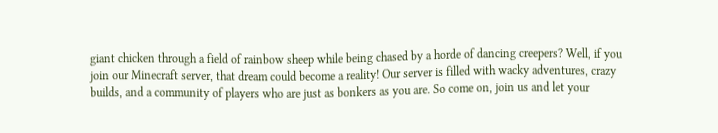giant chicken through a field of rainbow sheep while being chased by a horde of dancing creepers? Well, if you join our Minecraft server, that dream could become a reality! Our server is filled with wacky adventures, crazy builds, and a community of players who are just as bonkers as you are. So come on, join us and let your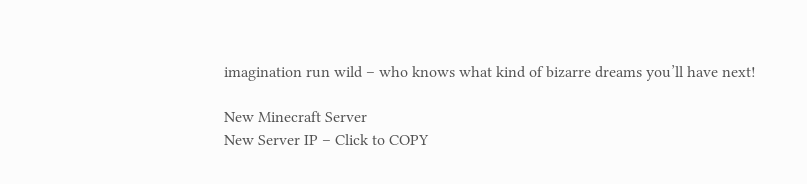imagination run wild – who knows what kind of bizarre dreams you’ll have next!

New Minecraft Server
New Server IP – Click to COPY